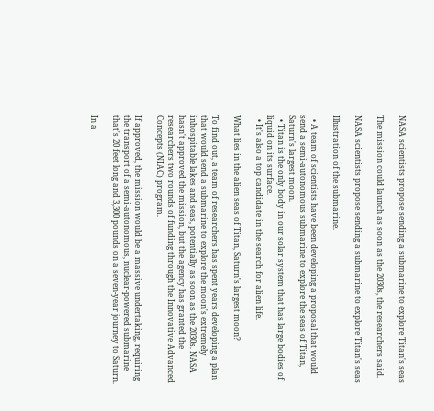NASA scientists propose sending a submarine to explore Titan's seas

The mission could launch as soon as the 2030s, the researchers said.

NASA scientists propose sending a submarine to explore Titan's seas

Illustration of the submarine.

  • A team of scientists have been developing a proposal that would send a semi-autonomous submarine to explore the seas of Titan, Saturn's largest moon.
  • Titan is the only body in our solar system that has large bodies of liquid on its surface.
  • It's also a top candidate in the search for alien life.

What lies in the alien seas of Titan, Saturn's largest moon?

To find out, a team of researchers has spent years developing a plan that would send a submarine to explore the moon's extremely inhospitable lakes and seas, potentially as soon as the 2030s. NASA hasn't approved the mission, but the agency has granted the researchers two rounds of funding through the Innovative Advanced Concepts (NIAC) program.

If approved, the mission would be a massive undertaking, requiring the transport of a semi-autonomous, nuclear-powered submarine that's 20 feet long and 3,300 pounds on a seven-year journey to Saturn.

In a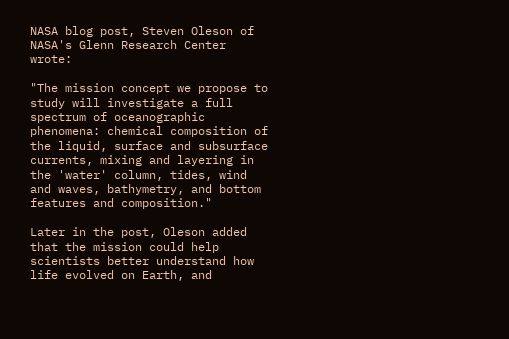NASA blog post, Steven Oleson of NASA's Glenn Research Center wrote:

"The mission concept we propose to study will investigate a full spectrum of oceanographic phenomena: chemical composition of the liquid, surface and subsurface currents, mixing and layering in the 'water' column, tides, wind and waves, bathymetry, and bottom features and composition."

Later in the post, Oleson added that the mission could help scientists better understand how life evolved on Earth, and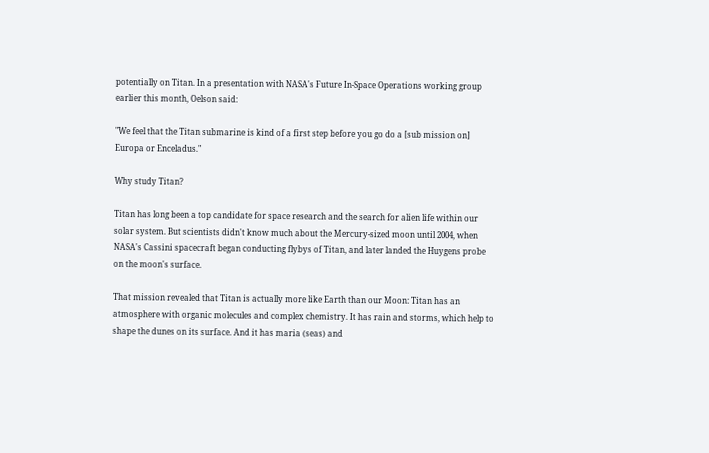potentially on Titan. In a presentation with NASA's Future In-Space Operations working group earlier this month, Oelson said:

"We feel that the Titan submarine is kind of a first step before you go do a [sub mission on] Europa or Enceladus."

Why study Titan?

Titan has long been a top candidate for space research and the search for alien life within our solar system. But scientists didn't know much about the Mercury-sized moon until 2004, when NASA's Cassini spacecraft began conducting flybys of Titan, and later landed the Huygens probe on the moon's surface.

That mission revealed that Titan is actually more like Earth than our Moon: Titan has an atmosphere with organic molecules and complex chemistry. It has rain and storms, which help to shape the dunes on its surface. And it has maria (seas) and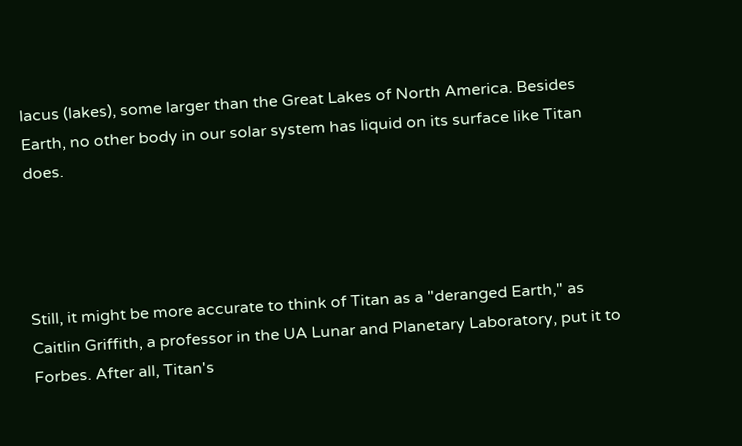lacus (lakes), some larger than the Great Lakes of North America. Besides Earth, no other body in our solar system has liquid on its surface like Titan does.




Still, it might be more accurate to think of Titan as a "deranged Earth," as Caitlin Griffith, a professor in the UA Lunar and Planetary Laboratory, put it to Forbes. After all, Titan's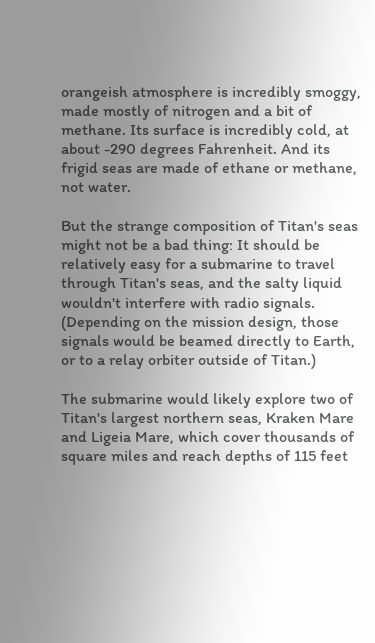orangeish atmosphere is incredibly smoggy, made mostly of nitrogen and a bit of methane. Its surface is incredibly cold, at about -290 degrees Fahrenheit. And its frigid seas are made of ethane or methane, not water.

But the strange composition of Titan's seas might not be a bad thing: It should be relatively easy for a submarine to travel through Titan's seas, and the salty liquid wouldn't interfere with radio signals. (Depending on the mission design, those signals would be beamed directly to Earth, or to a relay orbiter outside of Titan.)

The submarine would likely explore two of Titan's largest northern seas, Kraken Mare and Ligeia Mare, which cover thousands of square miles and reach depths of 115 feet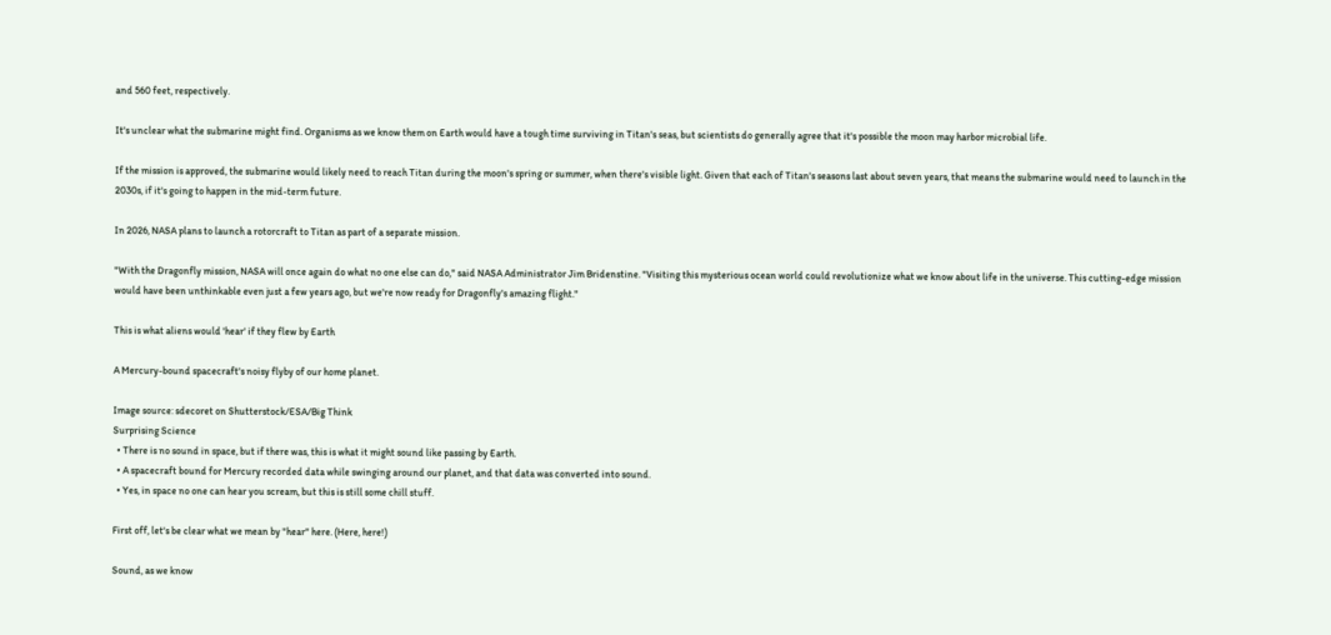and 560 feet, respectively.

It's unclear what the submarine might find. Organisms as we know them on Earth would have a tough time surviving in Titan's seas, but scientists do generally agree that it's possible the moon may harbor microbial life.

If the mission is approved, the submarine would likely need to reach Titan during the moon's spring or summer, when there's visible light. Given that each of Titan's seasons last about seven years, that means the submarine would need to launch in the 2030s, if it's going to happen in the mid-term future.

In 2026, NASA plans to launch a rotorcraft to Titan as part of a separate mission.

"With the Dragonfly mission, NASA will once again do what no one else can do," said NASA Administrator Jim Bridenstine. "Visiting this mysterious ocean world could revolutionize what we know about life in the universe. This cutting-edge mission would have been unthinkable even just a few years ago, but we're now ready for Dragonfly's amazing flight."

This is what aliens would 'hear' if they flew by Earth

A Mercury-bound spacecraft's noisy flyby of our home planet.

Image source: sdecoret on Shutterstock/ESA/Big Think
Surprising Science
  • There is no sound in space, but if there was, this is what it might sound like passing by Earth.
  • A spacecraft bound for Mercury recorded data while swinging around our planet, and that data was converted into sound.
  • Yes, in space no one can hear you scream, but this is still some chill stuff.

First off, let's be clear what we mean by "hear" here. (Here, here!)

Sound, as we know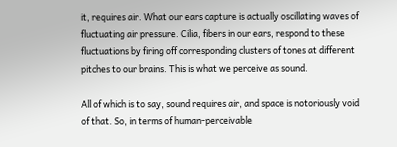it, requires air. What our ears capture is actually oscillating waves of fluctuating air pressure. Cilia, fibers in our ears, respond to these fluctuations by firing off corresponding clusters of tones at different pitches to our brains. This is what we perceive as sound.

All of which is to say, sound requires air, and space is notoriously void of that. So, in terms of human-perceivable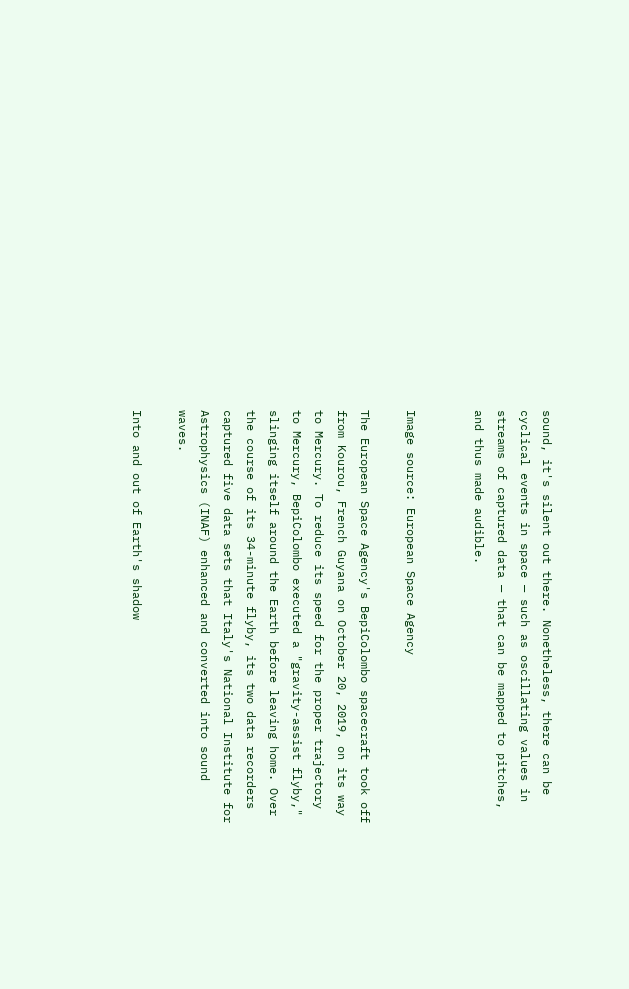sound, it's silent out there. Nonetheless, there can be cyclical events in space — such as oscillating values in streams of captured data — that can be mapped to pitches, and thus made audible.


Image source: European Space Agency

The European Space Agency's BepiColombo spacecraft took off from Kourou, French Guyana on October 20, 2019, on its way to Mercury. To reduce its speed for the proper trajectory to Mercury, BepiColombo executed a "gravity-assist flyby," slinging itself around the Earth before leaving home. Over the course of its 34-minute flyby, its two data recorders captured five data sets that Italy's National Institute for Astrophysics (INAF) enhanced and converted into sound waves.

Into and out of Earth's shadow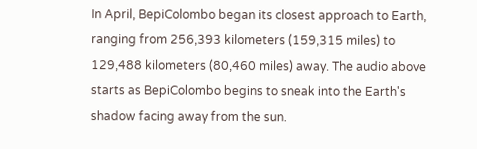In April, BepiColombo began its closest approach to Earth, ranging from 256,393 kilometers (159,315 miles) to 129,488 kilometers (80,460 miles) away. The audio above starts as BepiColombo begins to sneak into the Earth's shadow facing away from the sun.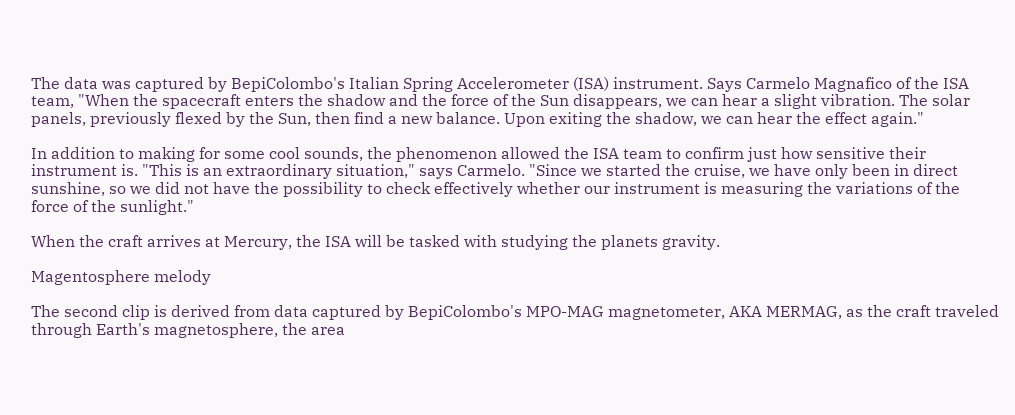The data was captured by BepiColombo's Italian Spring Accelerometer (ISA) instrument. Says Carmelo Magnafico of the ISA team, "When the spacecraft enters the shadow and the force of the Sun disappears, we can hear a slight vibration. The solar panels, previously flexed by the Sun, then find a new balance. Upon exiting the shadow, we can hear the effect again."

In addition to making for some cool sounds, the phenomenon allowed the ISA team to confirm just how sensitive their instrument is. "This is an extraordinary situation," says Carmelo. "Since we started the cruise, we have only been in direct sunshine, so we did not have the possibility to check effectively whether our instrument is measuring the variations of the force of the sunlight."

When the craft arrives at Mercury, the ISA will be tasked with studying the planets gravity.

Magentosphere melody

The second clip is derived from data captured by BepiColombo's MPO-MAG magnetometer, AKA MERMAG, as the craft traveled through Earth's magnetosphere, the area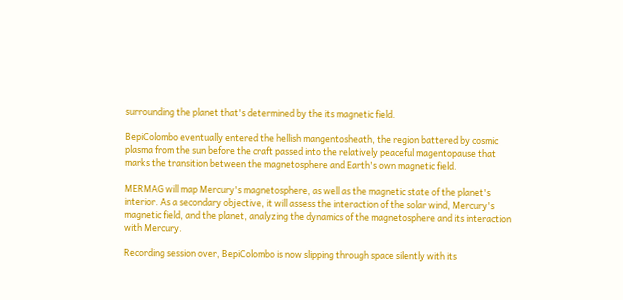surrounding the planet that's determined by the its magnetic field.

BepiColombo eventually entered the hellish mangentosheath, the region battered by cosmic plasma from the sun before the craft passed into the relatively peaceful magentopause that marks the transition between the magnetosphere and Earth's own magnetic field.

MERMAG will map Mercury's magnetosphere, as well as the magnetic state of the planet's interior. As a secondary objective, it will assess the interaction of the solar wind, Mercury's magnetic field, and the planet, analyzing the dynamics of the magnetosphere and its interaction with Mercury.

Recording session over, BepiColombo is now slipping through space silently with its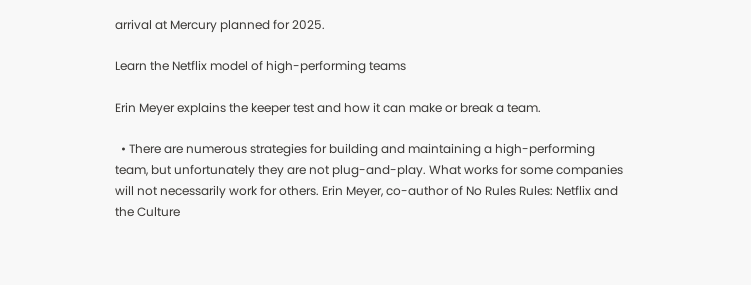arrival at Mercury planned for 2025.

Learn the Netflix model of high-performing teams

Erin Meyer explains the keeper test and how it can make or break a team.

  • There are numerous strategies for building and maintaining a high-performing team, but unfortunately they are not plug-and-play. What works for some companies will not necessarily work for others. Erin Meyer, co-author of No Rules Rules: Netflix and the Culture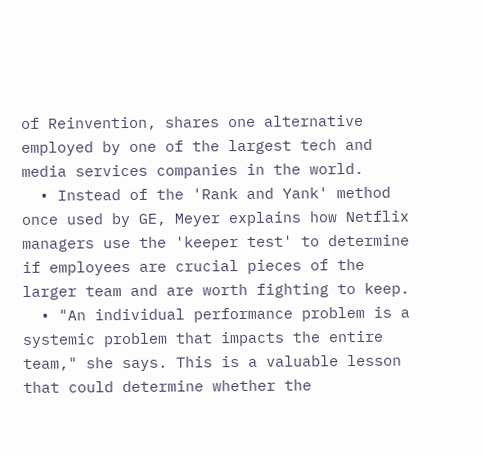of Reinvention, shares one alternative employed by one of the largest tech and media services companies in the world.
  • Instead of the 'Rank and Yank' method once used by GE, Meyer explains how Netflix managers use the 'keeper test' to determine if employees are crucial pieces of the larger team and are worth fighting to keep.
  • "An individual performance problem is a systemic problem that impacts the entire team," she says. This is a valuable lesson that could determine whether the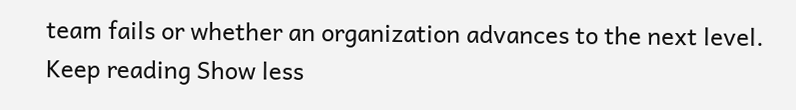team fails or whether an organization advances to the next level.
Keep reading Show less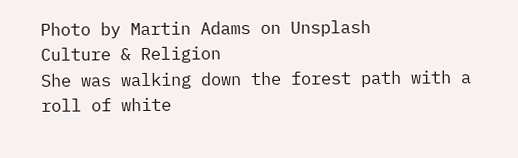Photo by Martin Adams on Unsplash
Culture & Religion
She was walking down the forest path with a roll of white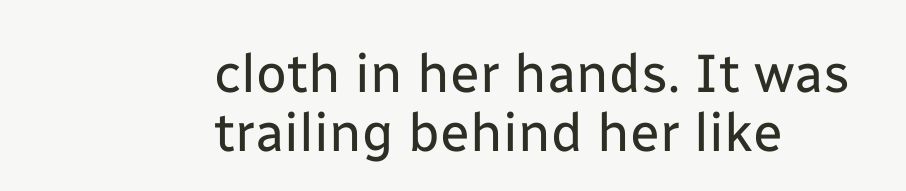cloth in her hands. It was trailing behind her like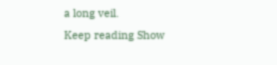a long veil.
Keep reading Show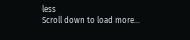less
Scroll down to load more…